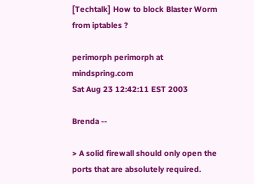[Techtalk] How to block Blaster Worm from iptables ?

perimorph perimorph at mindspring.com
Sat Aug 23 12:42:11 EST 2003

Brenda --

> A solid firewall should only open the ports that are absolutely required.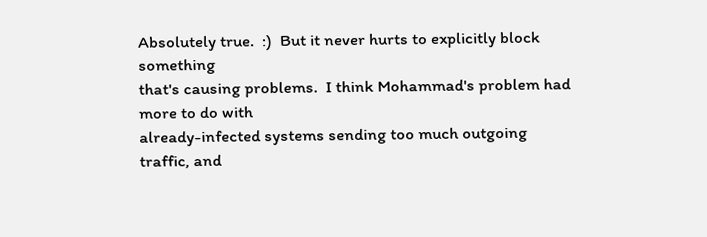Absolutely true.  :)  But it never hurts to explicitly block something
that's causing problems.  I think Mohammad's problem had more to do with
already-infected systems sending too much outgoing traffic, and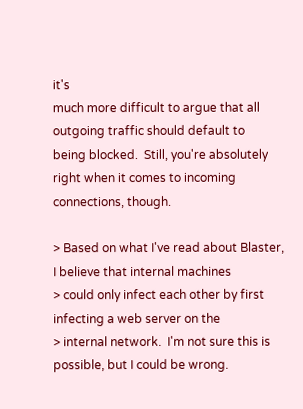it's
much more difficult to argue that all outgoing traffic should default to
being blocked.  Still, you're absolutely right when it comes to incoming
connections, though.

> Based on what I've read about Blaster, I believe that internal machines
> could only infect each other by first infecting a web server on the
> internal network.  I'm not sure this is possible, but I could be wrong.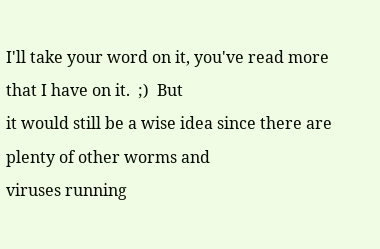I'll take your word on it, you've read more that I have on it.  ;)  But
it would still be a wise idea since there are plenty of other worms and
viruses running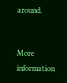around.


More information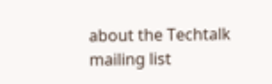about the Techtalk mailing list